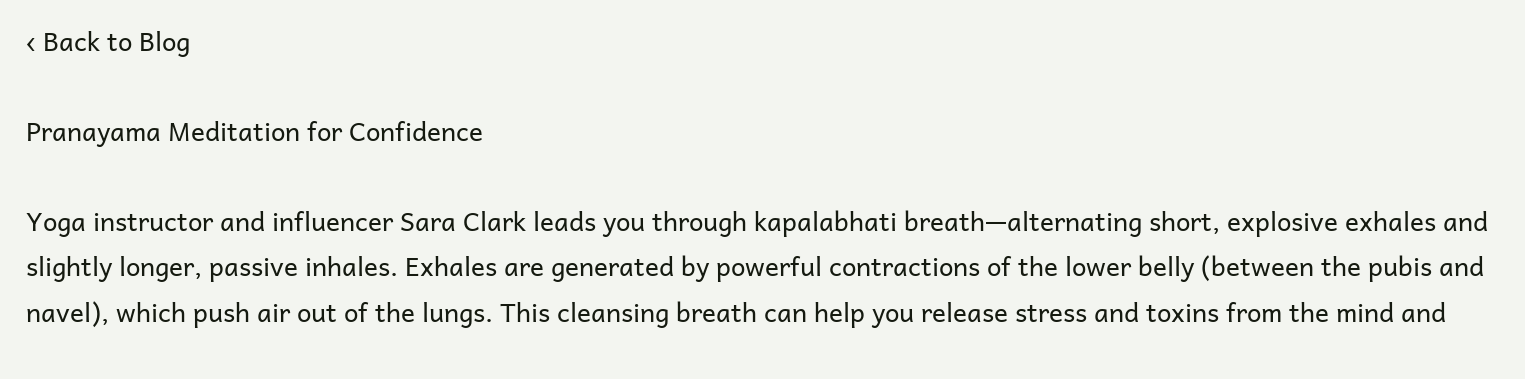‹ Back to Blog

Pranayama Meditation for Confidence

Yoga instructor and influencer Sara Clark leads you through kapalabhati breath—alternating short, explosive exhales and slightly longer, passive inhales. Exhales are generated by powerful contractions of the lower belly (between the pubis and navel), which push air out of the lungs. This cleansing breath can help you release stress and toxins from the mind and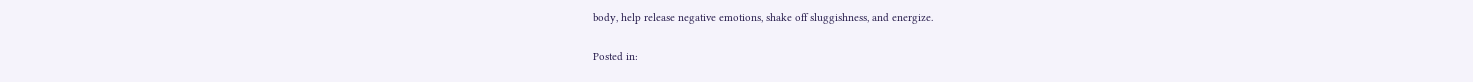body, help release negative emotions, shake off sluggishness, and energize.

Posted in: